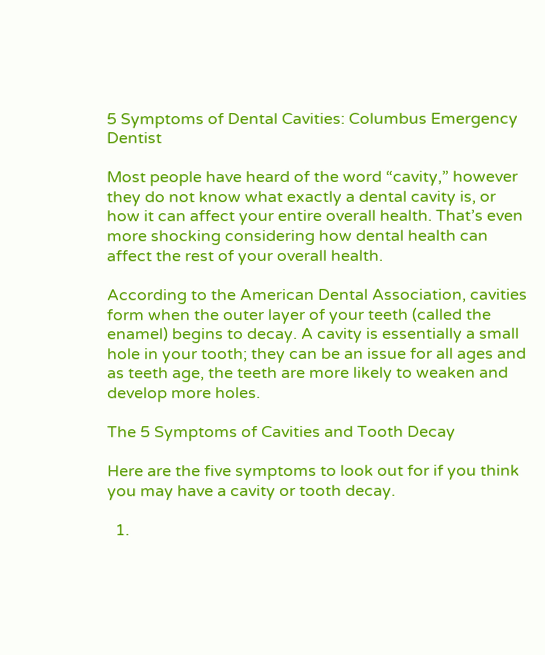5 Symptoms of Dental Cavities: Columbus Emergency Dentist

Most people have heard of the word “cavity,” however they do not know what exactly a dental cavity is, or how it can affect your entire overall health. That’s even more shocking considering how dental health can affect the rest of your overall health.

According to the American Dental Association, cavities form when the outer layer of your teeth (called the enamel) begins to decay. A cavity is essentially a small hole in your tooth; they can be an issue for all ages and as teeth age, the teeth are more likely to weaken and develop more holes.

The 5 Symptoms of Cavities and Tooth Decay

Here are the five symptoms to look out for if you think you may have a cavity or tooth decay.

  1.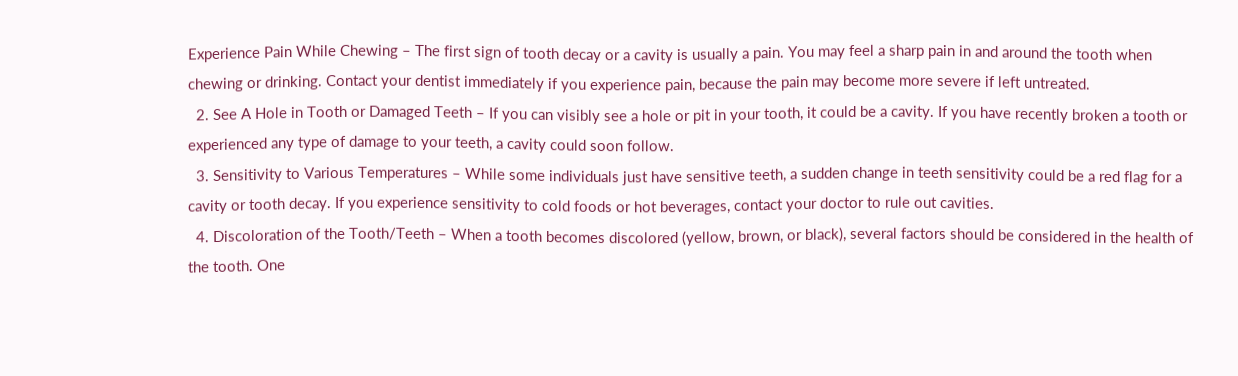Experience Pain While Chewing – The first sign of tooth decay or a cavity is usually a pain. You may feel a sharp pain in and around the tooth when chewing or drinking. Contact your dentist immediately if you experience pain, because the pain may become more severe if left untreated.
  2. See A Hole in Tooth or Damaged Teeth – If you can visibly see a hole or pit in your tooth, it could be a cavity. If you have recently broken a tooth or experienced any type of damage to your teeth, a cavity could soon follow.
  3. Sensitivity to Various Temperatures – While some individuals just have sensitive teeth, a sudden change in teeth sensitivity could be a red flag for a cavity or tooth decay. If you experience sensitivity to cold foods or hot beverages, contact your doctor to rule out cavities.
  4. Discoloration of the Tooth/Teeth – When a tooth becomes discolored (yellow, brown, or black), several factors should be considered in the health of the tooth. One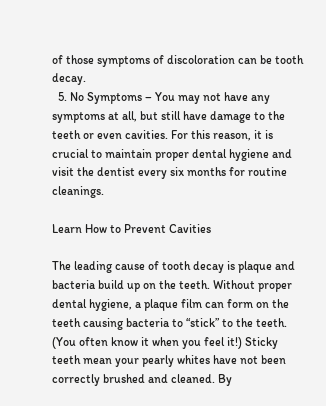of those symptoms of discoloration can be tooth decay.
  5. No Symptoms – You may not have any symptoms at all, but still have damage to the teeth or even cavities. For this reason, it is crucial to maintain proper dental hygiene and visit the dentist every six months for routine cleanings.

Learn How to Prevent Cavities

The leading cause of tooth decay is plaque and bacteria build up on the teeth. Without proper dental hygiene, a plaque film can form on the teeth causing bacteria to “stick” to the teeth. (You often know it when you feel it!) Sticky teeth mean your pearly whites have not been correctly brushed and cleaned. By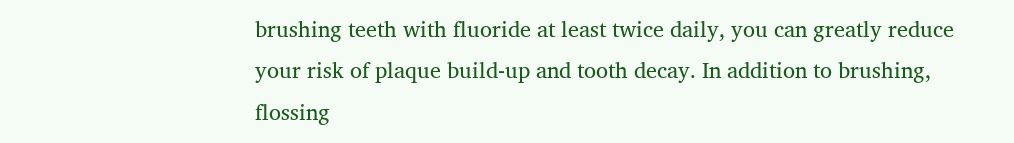brushing teeth with fluoride at least twice daily, you can greatly reduce your risk of plaque build-up and tooth decay. In addition to brushing, flossing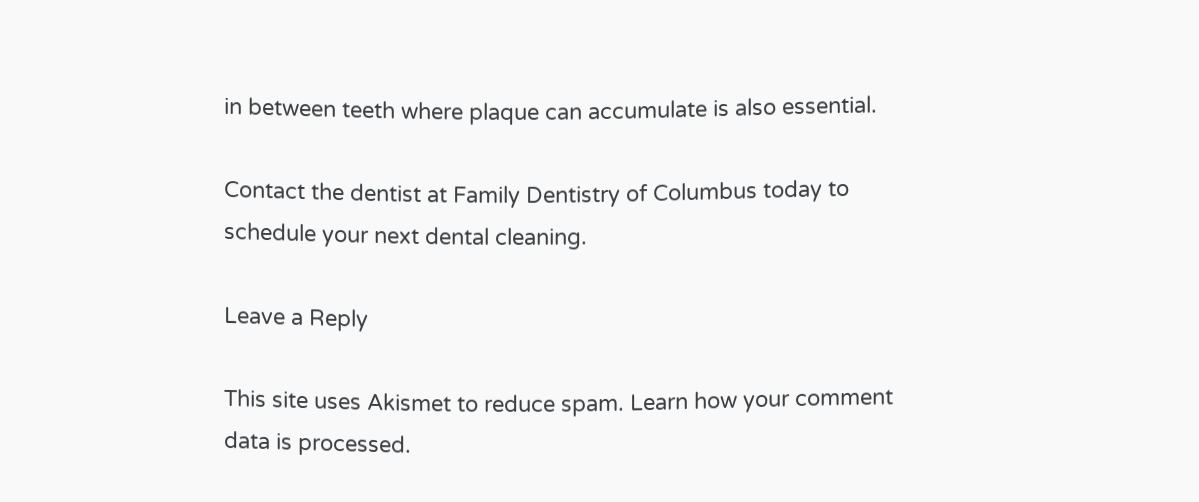in between teeth where plaque can accumulate is also essential.

Contact the dentist at Family Dentistry of Columbus today to schedule your next dental cleaning.

Leave a Reply

This site uses Akismet to reduce spam. Learn how your comment data is processed.